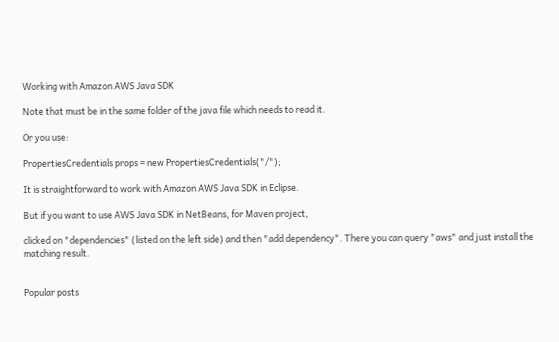Working with Amazon AWS Java SDK

Note that must be in the same folder of the java file which needs to read it.

Or you use:

PropertiesCredentials props = new PropertiesCredentials("/");

It is straightforward to work with Amazon AWS Java SDK in Eclipse.

But if you want to use AWS Java SDK in NetBeans, for Maven project,

clicked on "dependencies" (listed on the left side) and then "add dependency". There you can query "aws" and just install the matching result.


Popular posts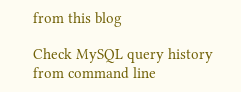from this blog

Check MySQL query history from command line